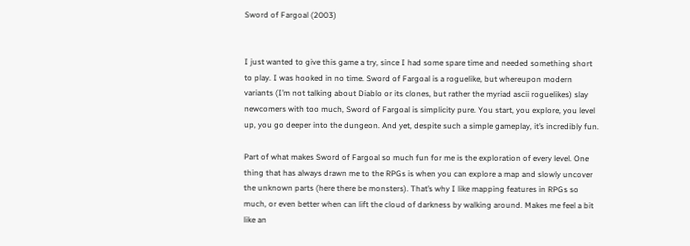Sword of Fargoal (2003)


I just wanted to give this game a try, since I had some spare time and needed something short to play. I was hooked in no time. Sword of Fargoal is a roguelike, but whereupon modern variants (I’m not talking about Diablo or its clones, but rather the myriad ascii roguelikes) slay newcomers with too much, Sword of Fargoal is simplicity pure. You start, you explore, you level up, you go deeper into the dungeon. And yet, despite such a simple gameplay, it’s incredibly fun.

Part of what makes Sword of Fargoal so much fun for me is the exploration of every level. One thing that has always drawn me to the RPGs is when you can explore a map and slowly uncover the unknown parts (here there be monsters). That’s why I like mapping features in RPGs so much, or even better when can lift the cloud of darkness by walking around. Makes me feel a bit like an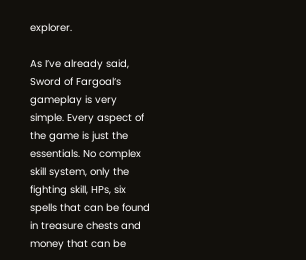explorer.

As I’ve already said, Sword of Fargoal‘s gameplay is very simple. Every aspect of the game is just the essentials. No complex skill system, only the fighting skill, HPs, six spells that can be found in treasure chests and money that can be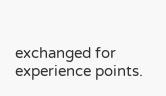exchanged for experience points.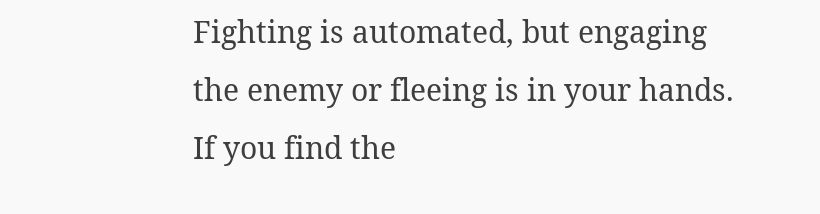Fighting is automated, but engaging the enemy or fleeing is in your hands. If you find the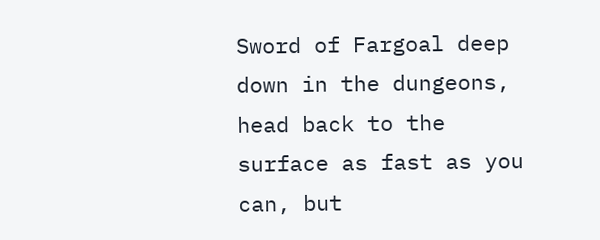Sword of Fargoal deep down in the dungeons, head back to the surface as fast as you can, but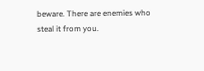beware. There are enemies who steal it from you.